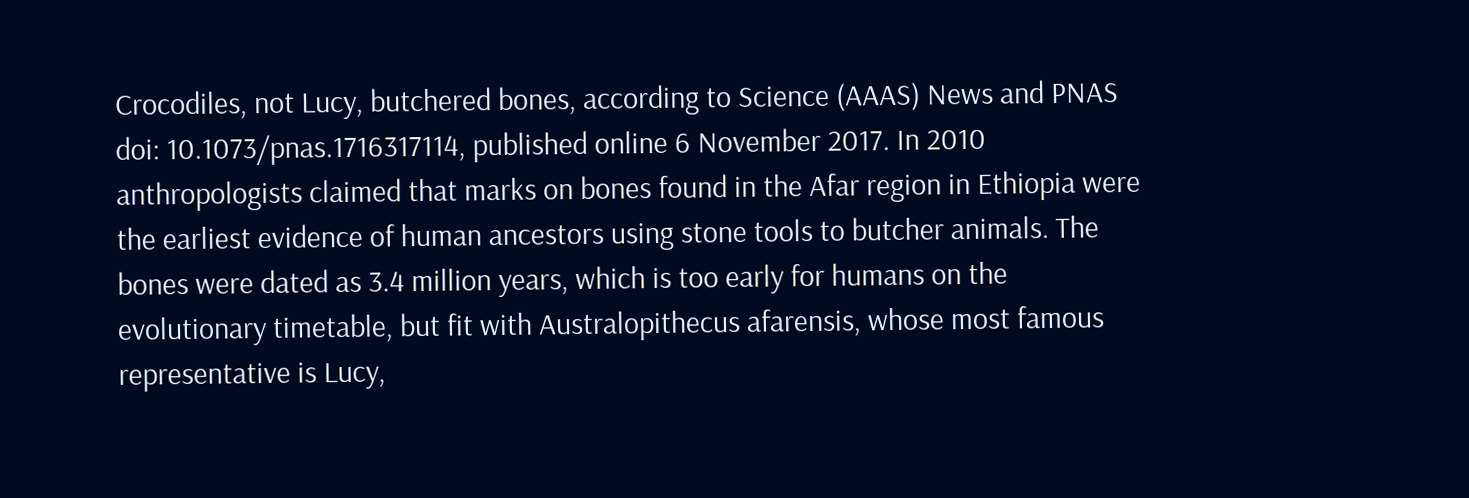Crocodiles, not Lucy, butchered bones, according to Science (AAAS) News and PNAS doi: 10.1073/pnas.1716317114, published online 6 November 2017. In 2010 anthropologists claimed that marks on bones found in the Afar region in Ethiopia were the earliest evidence of human ancestors using stone tools to butcher animals. The bones were dated as 3.4 million years, which is too early for humans on the evolutionary timetable, but fit with Australopithecus afarensis, whose most famous representative is Lucy,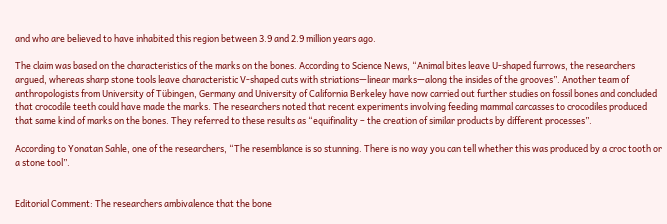and who are believed to have inhabited this region between 3.9 and 2.9 million years ago.

The claim was based on the characteristics of the marks on the bones. According to Science News, “Animal bites leave U-shaped furrows, the researchers argued, whereas sharp stone tools leave characteristic V-shaped cuts with striations—linear marks—along the insides of the grooves”. Another team of anthropologists from University of Tübingen, Germany and University of California Berkeley have now carried out further studies on fossil bones and concluded that crocodile teeth could have made the marks. The researchers noted that recent experiments involving feeding mammal carcasses to crocodiles produced that same kind of marks on the bones. They referred to these results as “equifinality – the creation of similar products by different processes”.

According to Yonatan Sahle, one of the researchers, “The resemblance is so stunning. There is no way you can tell whether this was produced by a croc tooth or a stone tool”.


Editorial Comment: The researchers ambivalence that the bone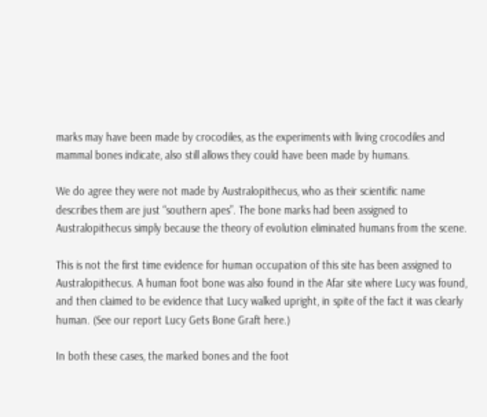marks may have been made by crocodiles, as the experiments with living crocodiles and mammal bones indicate, also still allows they could have been made by humans.

We do agree they were not made by Australopithecus, who as their scientific name describes them are just “southern apes”. The bone marks had been assigned to Australopithecus simply because the theory of evolution eliminated humans from the scene.

This is not the first time evidence for human occupation of this site has been assigned to Australopithecus. A human foot bone was also found in the Afar site where Lucy was found, and then claimed to be evidence that Lucy walked upright, in spite of the fact it was clearly human. (See our report Lucy Gets Bone Graft here.)

In both these cases, the marked bones and the foot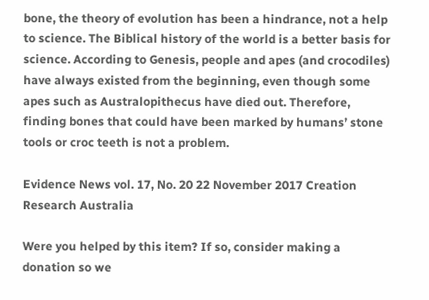bone, the theory of evolution has been a hindrance, not a help to science. The Biblical history of the world is a better basis for science. According to Genesis, people and apes (and crocodiles) have always existed from the beginning, even though some apes such as Australopithecus have died out. Therefore, finding bones that could have been marked by humans’ stone tools or croc teeth is not a problem.

Evidence News vol. 17, No. 20 22 November 2017 Creation Research Australia

Were you helped by this item? If so, consider making a donation so we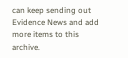can keep sending out Evidence News and add more items to this archive.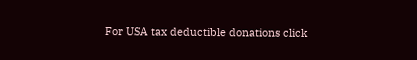For USA tax deductible donations click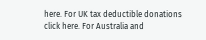here. For UK tax deductible donations click here. For Australia and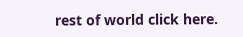rest of world click here.